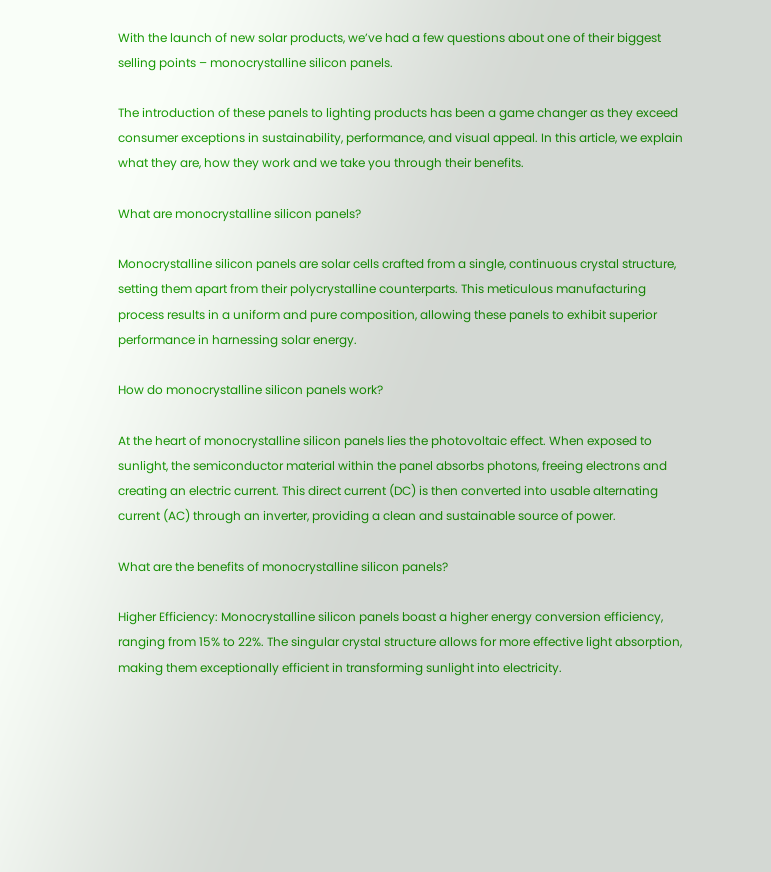With the launch of new solar products, we’ve had a few questions about one of their biggest selling points – monocrystalline silicon panels.

The introduction of these panels to lighting products has been a game changer as they exceed consumer exceptions in sustainability, performance, and visual appeal. In this article, we explain what they are, how they work and we take you through their benefits.

What are monocrystalline silicon panels?

Monocrystalline silicon panels are solar cells crafted from a single, continuous crystal structure, setting them apart from their polycrystalline counterparts. This meticulous manufacturing process results in a uniform and pure composition, allowing these panels to exhibit superior performance in harnessing solar energy.

How do monocrystalline silicon panels work?

At the heart of monocrystalline silicon panels lies the photovoltaic effect. When exposed to sunlight, the semiconductor material within the panel absorbs photons, freeing electrons and creating an electric current. This direct current (DC) is then converted into usable alternating current (AC) through an inverter, providing a clean and sustainable source of power.

What are the benefits of monocrystalline silicon panels?

Higher Efficiency: Monocrystalline silicon panels boast a higher energy conversion efficiency, ranging from 15% to 22%. The singular crystal structure allows for more effective light absorption, making them exceptionally efficient in transforming sunlight into electricity.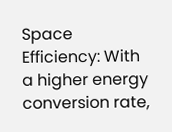Space Efficiency: With a higher energy conversion rate,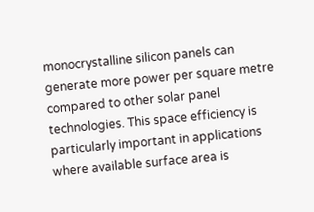monocrystalline silicon panels can generate more power per square metre compared to other solar panel technologies. This space efficiency is particularly important in applications where available surface area is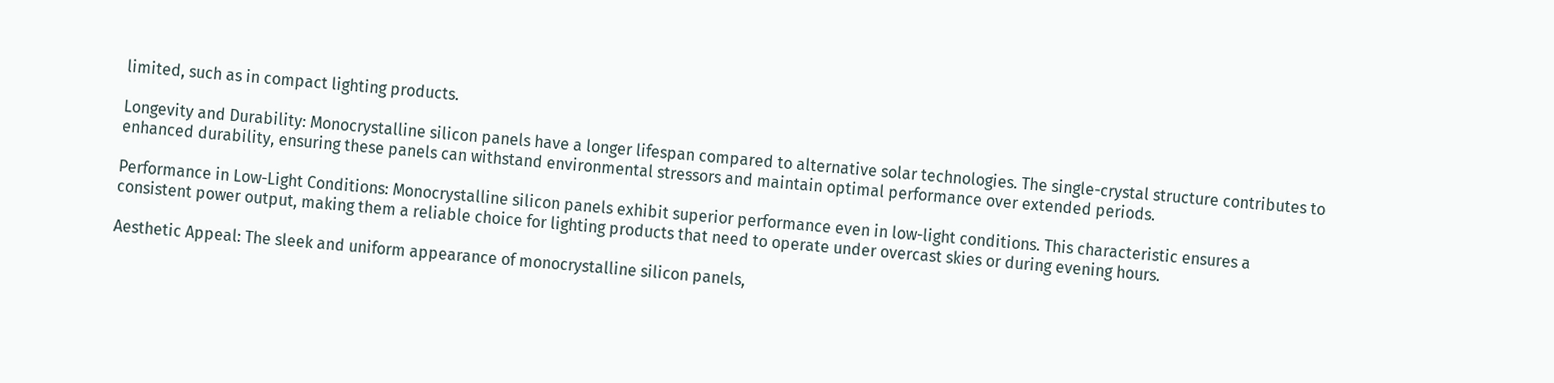limited, such as in compact lighting products.

Longevity and Durability: Monocrystalline silicon panels have a longer lifespan compared to alternative solar technologies. The single-crystal structure contributes to enhanced durability, ensuring these panels can withstand environmental stressors and maintain optimal performance over extended periods.

Performance in Low-Light Conditions: Monocrystalline silicon panels exhibit superior performance even in low-light conditions. This characteristic ensures a consistent power output, making them a reliable choice for lighting products that need to operate under overcast skies or during evening hours.

Aesthetic Appeal: The sleek and uniform appearance of monocrystalline silicon panels,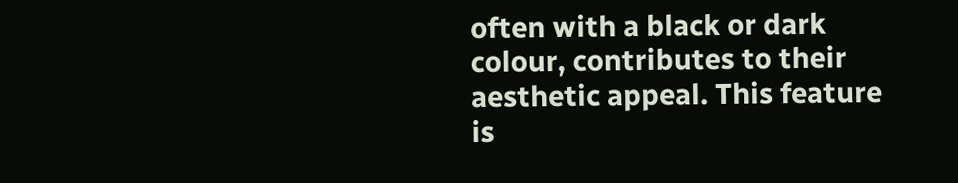often with a black or dark colour, contributes to their aesthetic appeal. This feature is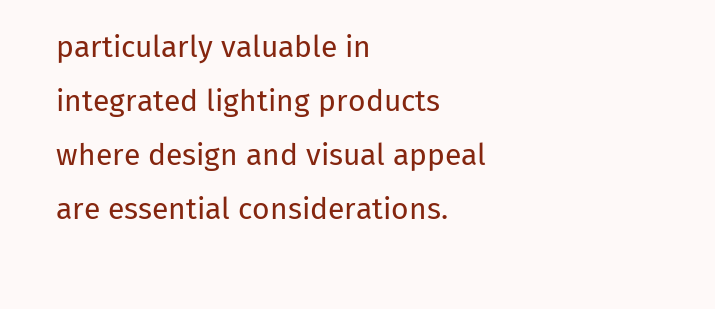particularly valuable in integrated lighting products where design and visual appeal are essential considerations.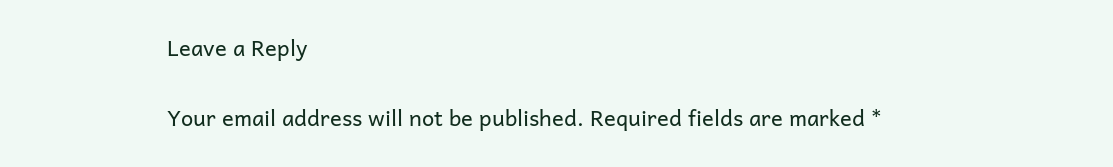Leave a Reply

Your email address will not be published. Required fields are marked *